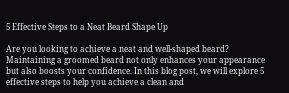5 Effective Steps to a Neat Beard Shape Up

Are you looking to achieve a neat and well-shaped beard? Maintaining a groomed beard not only enhances your appearance but also boosts your confidence. In this blog post, we will explore 5 effective steps to help you achieve a clean and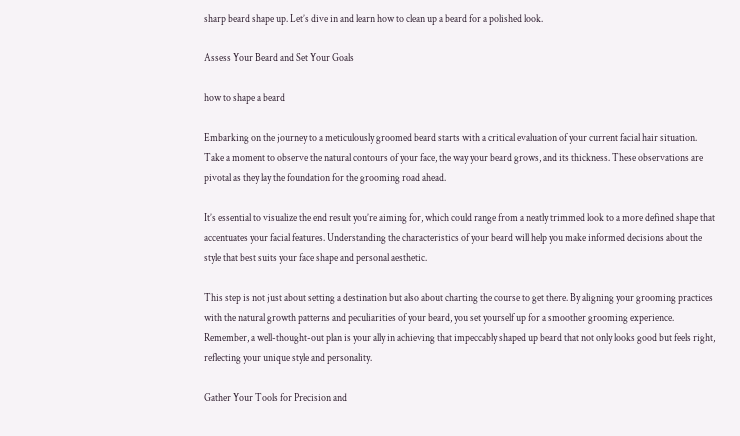sharp beard shape up. Let’s dive in and learn how to clean up a beard for a polished look.

Assess Your Beard and Set Your Goals

how to shape a beard

Embarking on the journey to a meticulously groomed beard starts with a critical evaluation of your current facial hair situation. Take a moment to observe the natural contours of your face, the way your beard grows, and its thickness. These observations are pivotal as they lay the foundation for the grooming road ahead.

It’s essential to visualize the end result you’re aiming for, which could range from a neatly trimmed look to a more defined shape that accentuates your facial features. Understanding the characteristics of your beard will help you make informed decisions about the style that best suits your face shape and personal aesthetic.

This step is not just about setting a destination but also about charting the course to get there. By aligning your grooming practices with the natural growth patterns and peculiarities of your beard, you set yourself up for a smoother grooming experience. Remember, a well-thought-out plan is your ally in achieving that impeccably shaped up beard that not only looks good but feels right, reflecting your unique style and personality.

Gather Your Tools for Precision and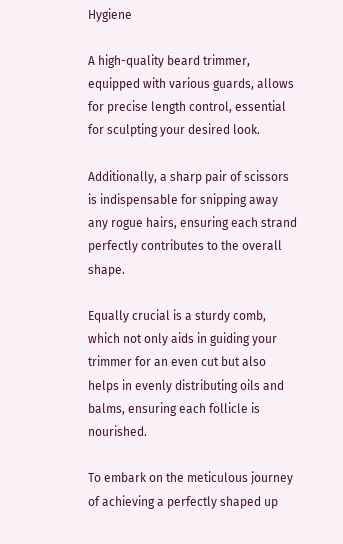Hygiene

A high-quality beard trimmer, equipped with various guards, allows for precise length control, essential for sculpting your desired look.

Additionally, a sharp pair of scissors is indispensable for snipping away any rogue hairs, ensuring each strand perfectly contributes to the overall shape.

Equally crucial is a sturdy comb, which not only aids in guiding your trimmer for an even cut but also helps in evenly distributing oils and balms, ensuring each follicle is nourished.

To embark on the meticulous journey of achieving a perfectly shaped up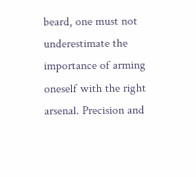beard, one must not underestimate the importance of arming oneself with the right arsenal. Precision and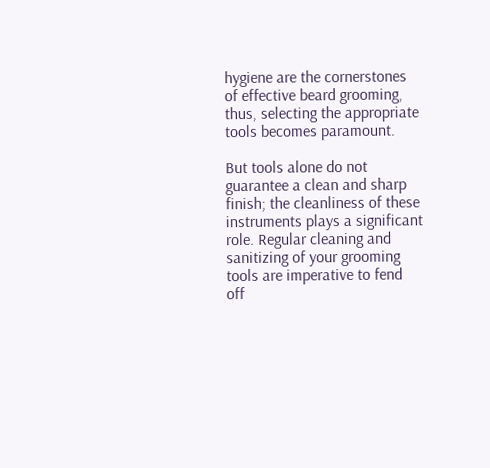hygiene are the cornerstones of effective beard grooming, thus, selecting the appropriate tools becomes paramount.

But tools alone do not guarantee a clean and sharp finish; the cleanliness of these instruments plays a significant role. Regular cleaning and sanitizing of your grooming tools are imperative to fend off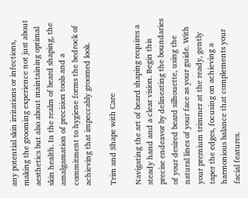any potential skin irritations or infections, making the grooming experience not just about aesthetics but also about maintaining optimal skin health. In the realm of beard shaping, the amalgamation of precision tools and a commitment to hygiene forms the bedrock of achieving that impeccably groomed look.

Trim and Shape with Care

Navigating the art of beard shaping requires a steady hand and a clear vision. Begin this precise endeavor by delineating the boundaries of your desired beard silhouette, using the natural lines of your face as your guide. With your premium trimmer at the ready, gently taper the edges, focusing on achieving a harmonious balance that complements your facial features.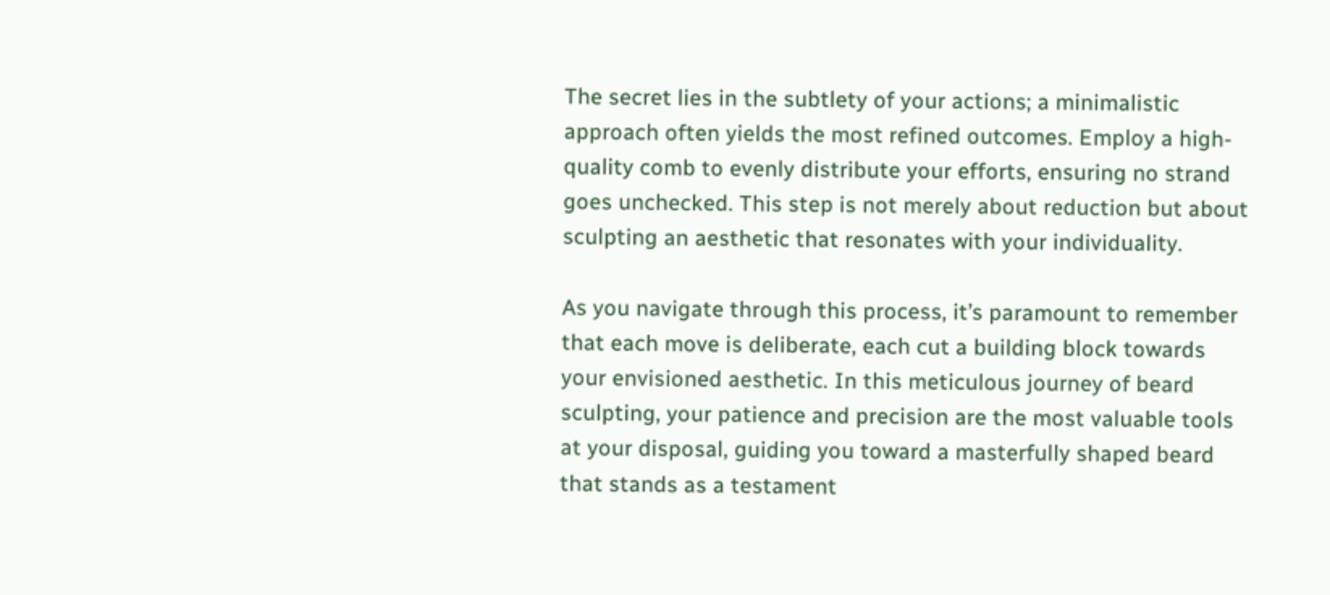The secret lies in the subtlety of your actions; a minimalistic approach often yields the most refined outcomes. Employ a high-quality comb to evenly distribute your efforts, ensuring no strand goes unchecked. This step is not merely about reduction but about sculpting an aesthetic that resonates with your individuality.

As you navigate through this process, it’s paramount to remember that each move is deliberate, each cut a building block towards your envisioned aesthetic. In this meticulous journey of beard sculpting, your patience and precision are the most valuable tools at your disposal, guiding you toward a masterfully shaped beard that stands as a testament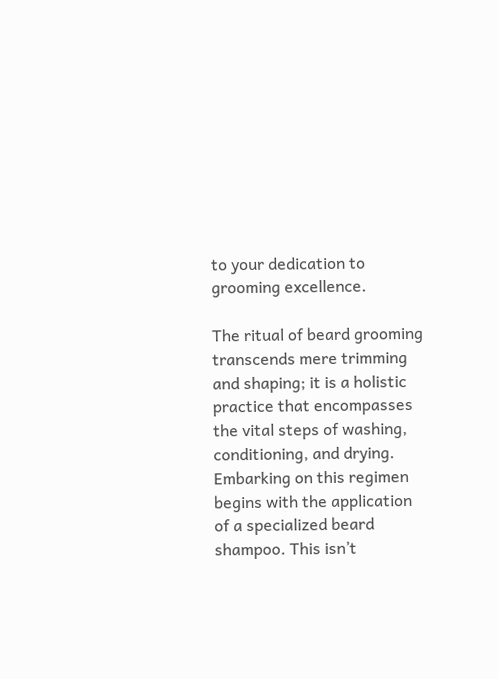to your dedication to grooming excellence.

The ritual of beard grooming transcends mere trimming and shaping; it is a holistic practice that encompasses the vital steps of washing, conditioning, and drying. Embarking on this regimen begins with the application of a specialized beard shampoo. This isn’t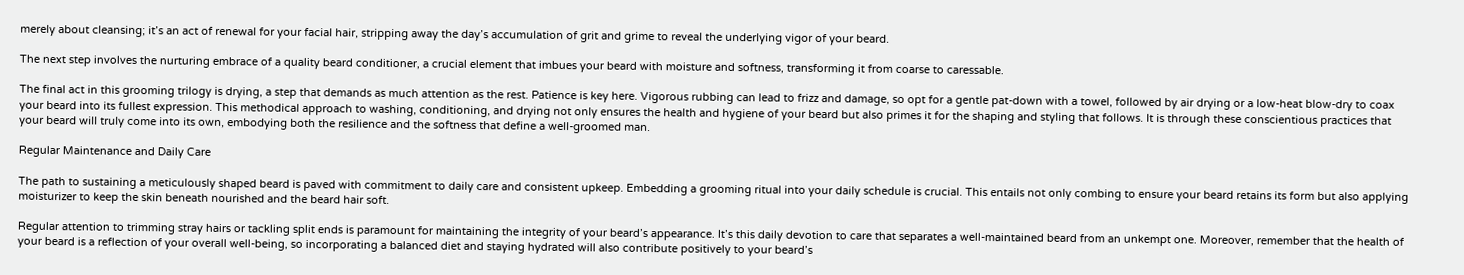merely about cleansing; it’s an act of renewal for your facial hair, stripping away the day’s accumulation of grit and grime to reveal the underlying vigor of your beard.

The next step involves the nurturing embrace of a quality beard conditioner, a crucial element that imbues your beard with moisture and softness, transforming it from coarse to caressable.

The final act in this grooming trilogy is drying, a step that demands as much attention as the rest. Patience is key here. Vigorous rubbing can lead to frizz and damage, so opt for a gentle pat-down with a towel, followed by air drying or a low-heat blow-dry to coax your beard into its fullest expression. This methodical approach to washing, conditioning, and drying not only ensures the health and hygiene of your beard but also primes it for the shaping and styling that follows. It is through these conscientious practices that your beard will truly come into its own, embodying both the resilience and the softness that define a well-groomed man.

Regular Maintenance and Daily Care

The path to sustaining a meticulously shaped beard is paved with commitment to daily care and consistent upkeep. Embedding a grooming ritual into your daily schedule is crucial. This entails not only combing to ensure your beard retains its form but also applying moisturizer to keep the skin beneath nourished and the beard hair soft.

Regular attention to trimming stray hairs or tackling split ends is paramount for maintaining the integrity of your beard’s appearance. It’s this daily devotion to care that separates a well-maintained beard from an unkempt one. Moreover, remember that the health of your beard is a reflection of your overall well-being, so incorporating a balanced diet and staying hydrated will also contribute positively to your beard’s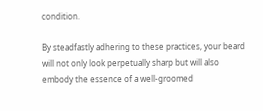condition.

By steadfastly adhering to these practices, your beard will not only look perpetually sharp but will also embody the essence of a well-groomed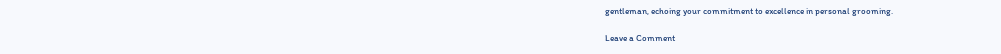gentleman, echoing your commitment to excellence in personal grooming.

Leave a Comment